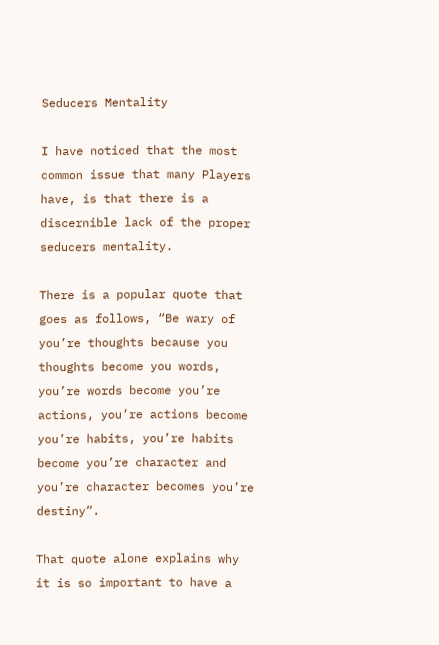Seducers Mentality

I have noticed that the most common issue that many Players have, is that there is a discernible lack of the proper seducers mentality.

There is a popular quote that goes as follows, “Be wary of you’re thoughts because you thoughts become you words, you’re words become you’re actions, you’re actions become you’re habits, you’re habits become you’re character and you’re character becomes you’re destiny”.

That quote alone explains why it is so important to have a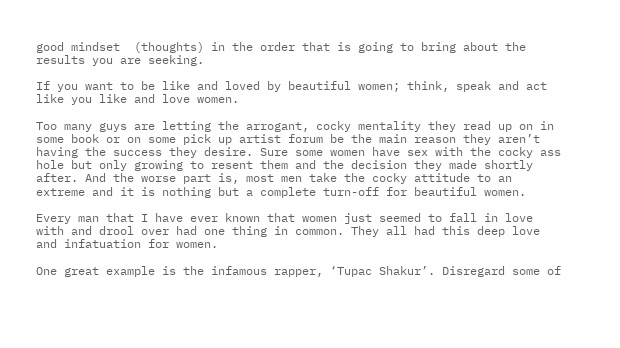good mindset  (thoughts) in the order that is going to bring about the results you are seeking.

If you want to be like and loved by beautiful women; think, speak and act like you like and love women.

Too many guys are letting the arrogant, cocky mentality they read up on in some book or on some pick up artist forum be the main reason they aren’t having the success they desire. Sure some women have sex with the cocky ass hole but only growing to resent them and the decision they made shortly after. And the worse part is, most men take the cocky attitude to an extreme and it is nothing but a complete turn-off for beautiful women.

Every man that I have ever known that women just seemed to fall in love with and drool over had one thing in common. They all had this deep love and infatuation for women.

One great example is the infamous rapper, ‘Tupac Shakur’. Disregard some of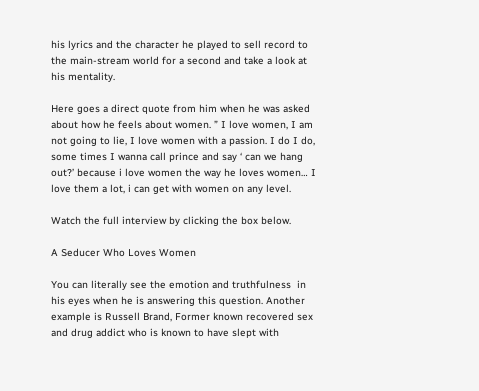his lyrics and the character he played to sell record to the main-stream world for a second and take a look at his mentality.

Here goes a direct quote from him when he was asked about how he feels about women. ” I love women, I am not going to lie, I love women with a passion. I do I do, some times I wanna call prince and say ‘ can we hang out?’ because i love women the way he loves women… I love them a lot, i can get with women on any level.

Watch the full interview by clicking the box below.

A Seducer Who Loves Women

You can literally see the emotion and truthfulness  in his eyes when he is answering this question. Another example is Russell Brand, Former known recovered sex and drug addict who is known to have slept with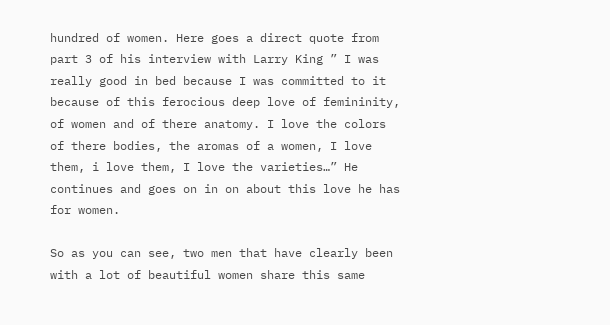hundred of women. Here goes a direct quote from part 3 of his interview with Larry King ” I was really good in bed because I was committed to it because of this ferocious deep love of femininity, of women and of there anatomy. I love the colors of there bodies, the aromas of a women, I love them, i love them, I love the varieties…” He continues and goes on in on about this love he has for women.

So as you can see, two men that have clearly been with a lot of beautiful women share this same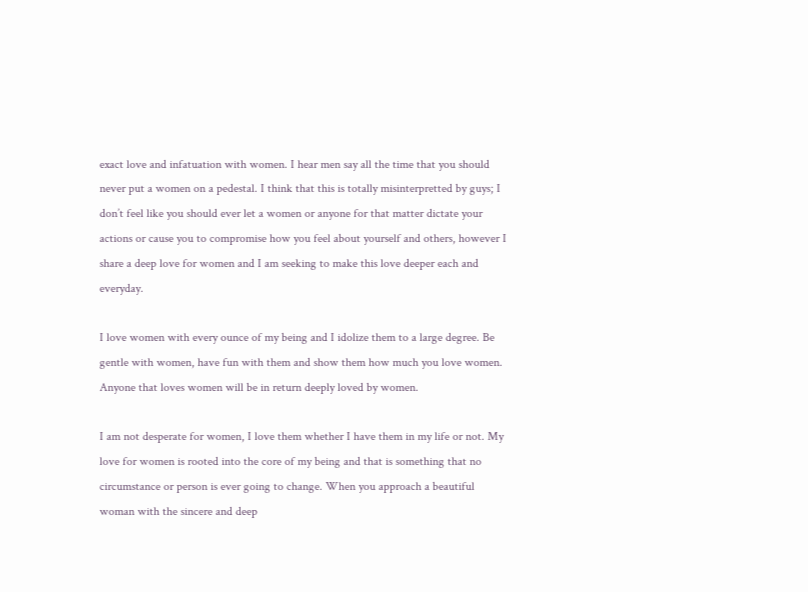exact love and infatuation with women. I hear men say all the time that you should never put a women on a pedestal. I think that this is totally misinterpretted by guys; I don’t feel like you should ever let a women or anyone for that matter dictate your actions or cause you to compromise how you feel about yourself and others, however I share a deep love for women and I am seeking to make this love deeper each and everyday.

I love women with every ounce of my being and I idolize them to a large degree. Be gentle with women, have fun with them and show them how much you love women. Anyone that loves women will be in return deeply loved by women.

I am not desperate for women, I love them whether I have them in my life or not. My love for women is rooted into the core of my being and that is something that no circumstance or person is ever going to change. When you approach a beautiful woman with the sincere and deep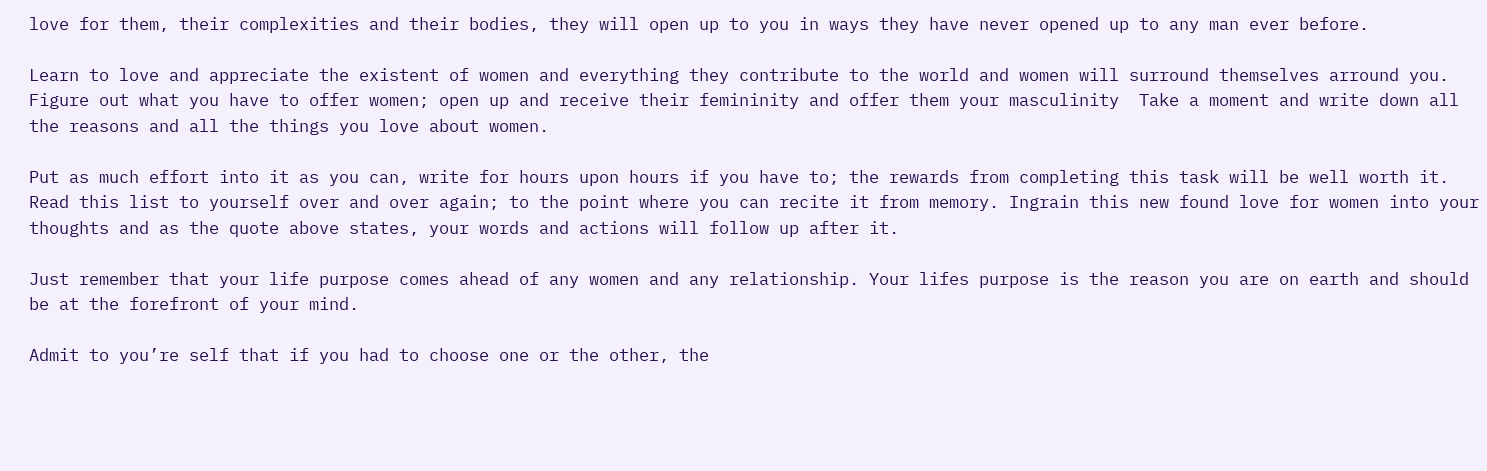love for them, their complexities and their bodies, they will open up to you in ways they have never opened up to any man ever before.

Learn to love and appreciate the existent of women and everything they contribute to the world and women will surround themselves arround you. Figure out what you have to offer women; open up and receive their femininity and offer them your masculinity  Take a moment and write down all the reasons and all the things you love about women.

Put as much effort into it as you can, write for hours upon hours if you have to; the rewards from completing this task will be well worth it. Read this list to yourself over and over again; to the point where you can recite it from memory. Ingrain this new found love for women into your thoughts and as the quote above states, your words and actions will follow up after it.

Just remember that your life purpose comes ahead of any women and any relationship. Your lifes purpose is the reason you are on earth and should be at the forefront of your mind.

Admit to you’re self that if you had to choose one or the other, the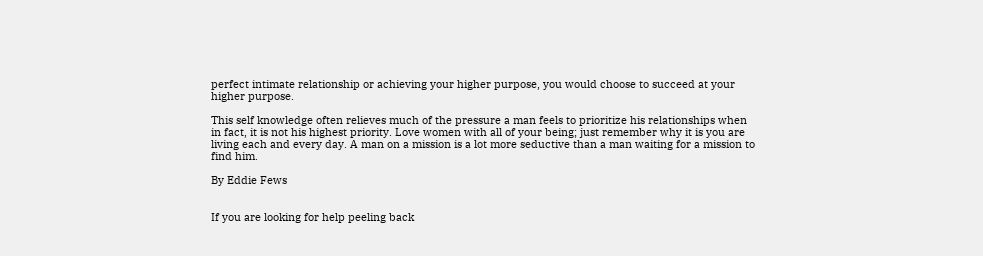perfect intimate relationship or achieving your higher purpose, you would choose to succeed at your higher purpose.

This self knowledge often relieves much of the pressure a man feels to prioritize his relationships when in fact, it is not his highest priority. Love women with all of your being; just remember why it is you are living each and every day. A man on a mission is a lot more seductive than a man waiting for a mission to find him.

By Eddie Fews


If you are looking for help peeling back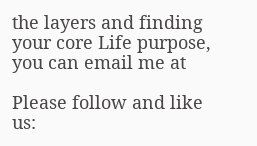the layers and finding your core Life purpose, you can email me at

Please follow and like us: